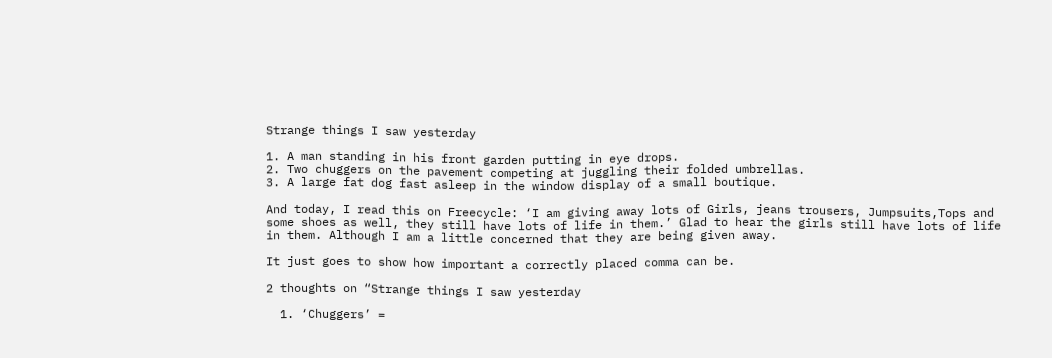Strange things I saw yesterday

1. A man standing in his front garden putting in eye drops.
2. Two chuggers on the pavement competing at juggling their folded umbrellas.
3. A large fat dog fast asleep in the window display of a small boutique.

And today, I read this on Freecycle: ‘I am giving away lots of Girls, jeans trousers, Jumpsuits,Tops and some shoes as well, they still have lots of life in them.’ Glad to hear the girls still have lots of life in them. Although I am a little concerned that they are being given away.

It just goes to show how important a correctly placed comma can be.

2 thoughts on “Strange things I saw yesterday

  1. ‘Chuggers’ =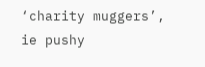‘charity muggers’, ie pushy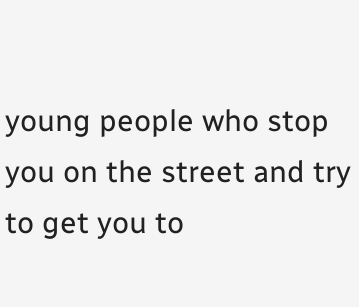young people who stop you on the street and try to get you to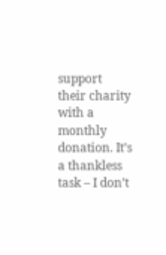support their charity with a monthly donation. It’s a thankless task – I don’t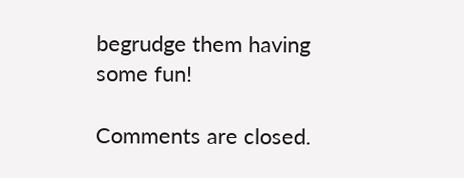begrudge them having some fun!

Comments are closed.